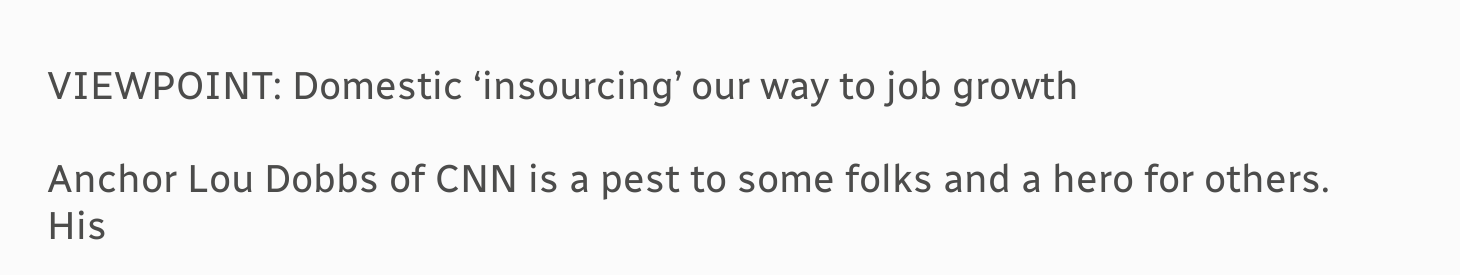VIEWPOINT: Domestic ‘insourcing’ our way to job growth

Anchor Lou Dobbs of CNN is a pest to some folks and a hero for others. His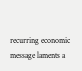recurring economic message laments a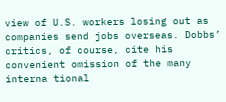view of U.S. workers losing out as companies send jobs overseas. Dobbs’ critics, of course, cite his convenient omission of the many interna tional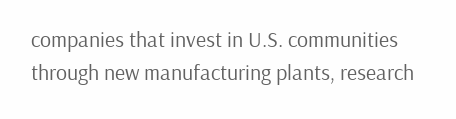companies that invest in U.S. communities through new manufacturing plants, research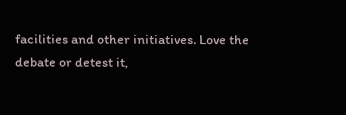facilities and other initiatives. Love the debate or detest it,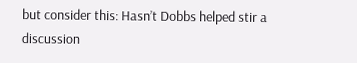but consider this: Hasn’t Dobbs helped stir a discussion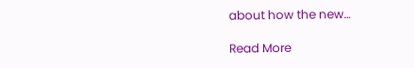about how the new…

Read More